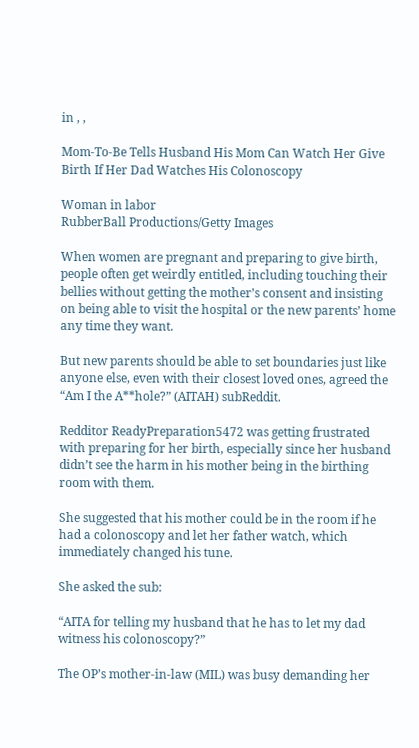in , ,

Mom-To-Be Tells Husband His Mom Can Watch Her Give Birth If Her Dad Watches His Colonoscopy

Woman in labor
RubberBall Productions/Getty Images

When women are pregnant and preparing to give birth, people often get weirdly entitled, including touching their bellies without getting the mother’s consent and insisting on being able to visit the hospital or the new parents’ home any time they want.

But new parents should be able to set boundaries just like anyone else, even with their closest loved ones, agreed the “Am I the A**hole?” (AITAH) subReddit.

Redditor ReadyPreparation5472 was getting frustrated with preparing for her birth, especially since her husband didn’t see the harm in his mother being in the birthing room with them.

She suggested that his mother could be in the room if he had a colonoscopy and let her father watch, which immediately changed his tune.

She asked the sub:

“AITA for telling my husband that he has to let my dad witness his colonoscopy?”

The OP’s mother-in-law (MIL) was busy demanding her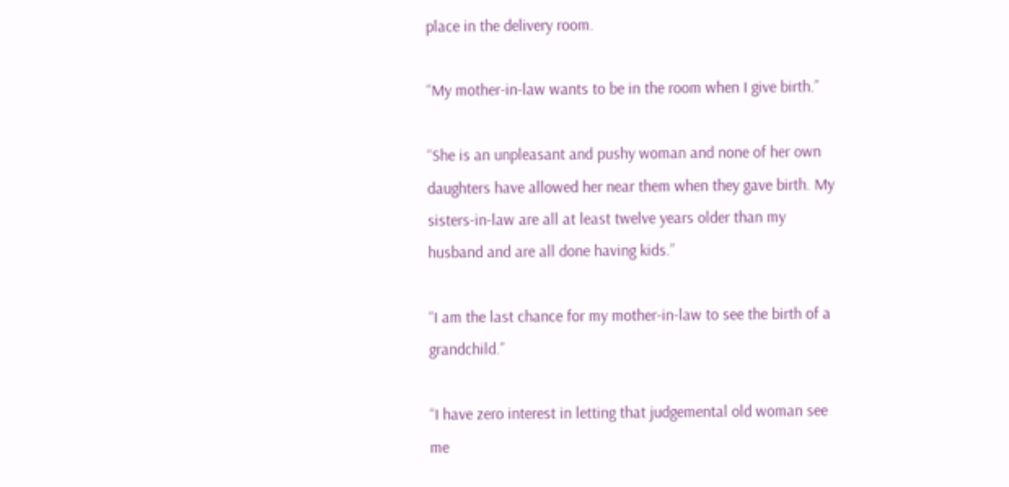place in the delivery room.

“My mother-in-law wants to be in the room when I give birth.”

“She is an unpleasant and pushy woman and none of her own daughters have allowed her near them when they gave birth. My sisters-in-law are all at least twelve years older than my husband and are all done having kids.”

“I am the last chance for my mother-in-law to see the birth of a grandchild.”

“I have zero interest in letting that judgemental old woman see me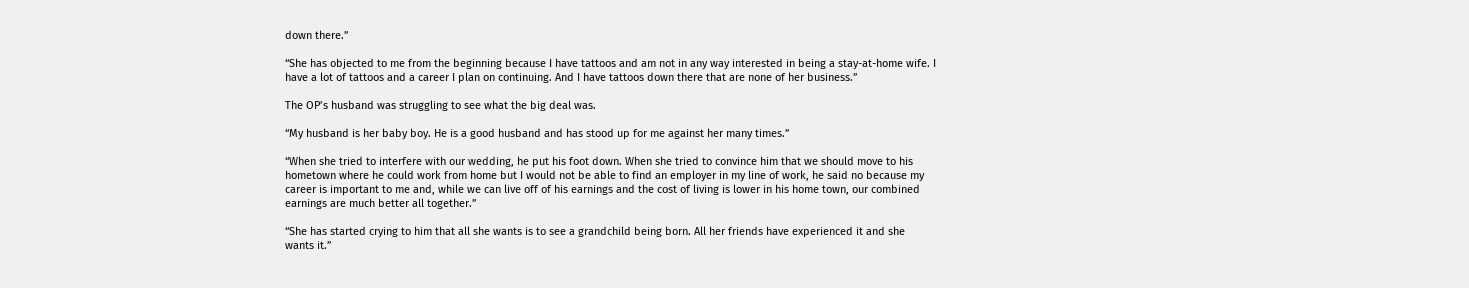down there.”

“She has objected to me from the beginning because I have tattoos and am not in any way interested in being a stay-at-home wife. I have a lot of tattoos and a career I plan on continuing. And I have tattoos down there that are none of her business.”

The OP’s husband was struggling to see what the big deal was.

“My husband is her baby boy. He is a good husband and has stood up for me against her many times.”

“When she tried to interfere with our wedding, he put his foot down. When she tried to convince him that we should move to his hometown where he could work from home but I would not be able to find an employer in my line of work, he said no because my career is important to me and, while we can live off of his earnings and the cost of living is lower in his home town, our combined earnings are much better all together.”

“She has started crying to him that all she wants is to see a grandchild being born. All her friends have experienced it and she wants it.”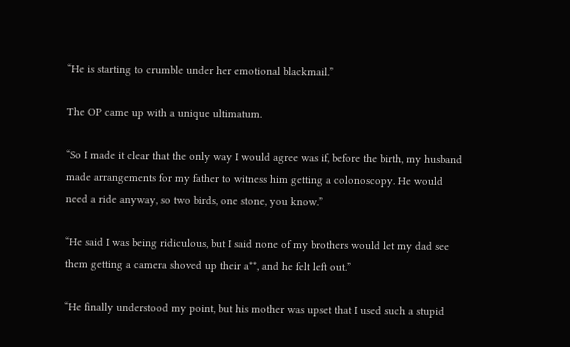“He is starting to crumble under her emotional blackmail.”

The OP came up with a unique ultimatum.

“So I made it clear that the only way I would agree was if, before the birth, my husband made arrangements for my father to witness him getting a colonoscopy. He would need a ride anyway, so two birds, one stone, you know.”

“He said I was being ridiculous, but I said none of my brothers would let my dad see them getting a camera shoved up their a**, and he felt left out.”

“He finally understood my point, but his mother was upset that I used such a stupid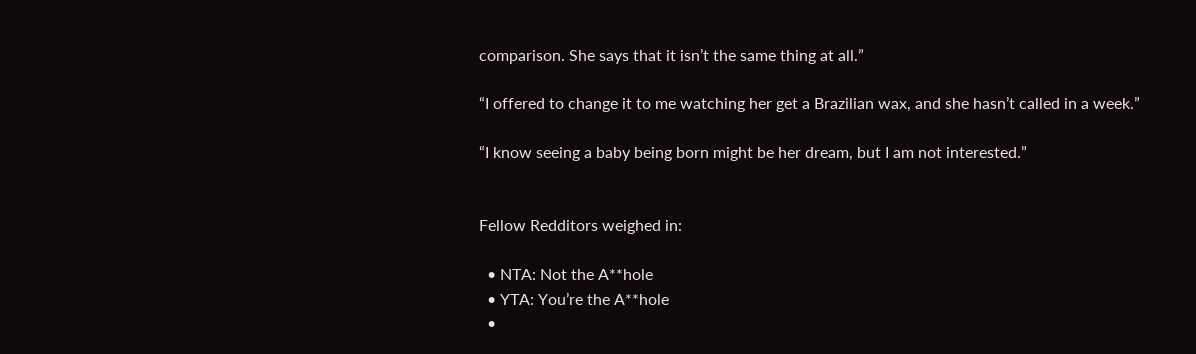comparison. She says that it isn’t the same thing at all.”

“I offered to change it to me watching her get a Brazilian wax, and she hasn’t called in a week.”

“I know seeing a baby being born might be her dream, but I am not interested.”


Fellow Redditors weighed in:

  • NTA: Not the A**hole
  • YTA: You’re the A**hole
  •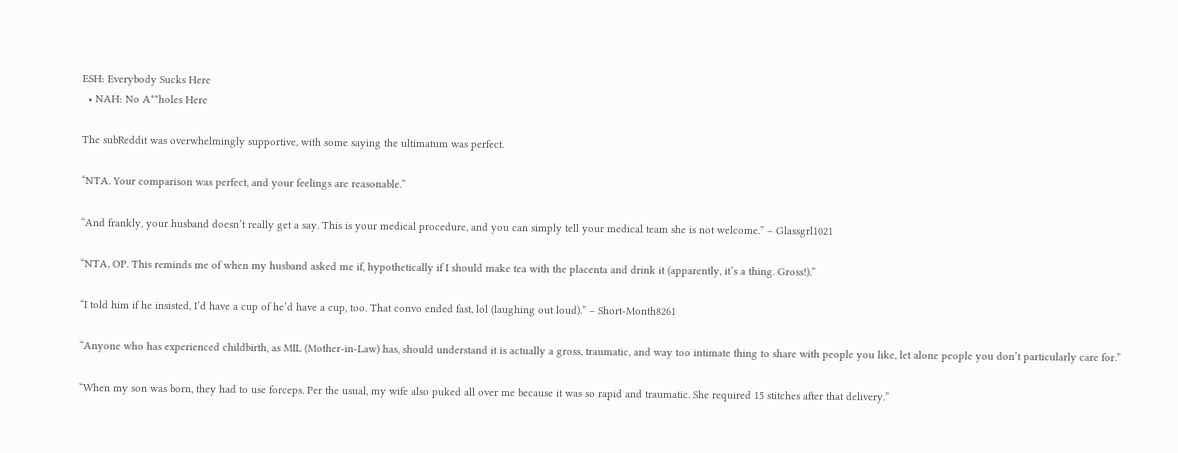ESH: Everybody Sucks Here
  • NAH: No A**holes Here

The subReddit was overwhelmingly supportive, with some saying the ultimatum was perfect.

“NTA. Your comparison was perfect, and your feelings are reasonable.”

“And frankly, your husband doesn’t really get a say. This is your medical procedure, and you can simply tell your medical team she is not welcome.” – Glassgrl1021

“NTA, OP. This reminds me of when my husband asked me if, hypothetically if I should make tea with the placenta and drink it (apparently, it’s a thing. Gross!).”

“I told him if he insisted, I’d have a cup of he’d have a cup, too. That convo ended fast, lol (laughing out loud).” – Short-Month8261

“Anyone who has experienced childbirth, as MIL (Mother-in-Law) has, should understand it is actually a gross, traumatic, and way too intimate thing to share with people you like, let alone people you don’t particularly care for.”

“When my son was born, they had to use forceps. Per the usual, my wife also puked all over me because it was so rapid and traumatic. She required 15 stitches after that delivery.”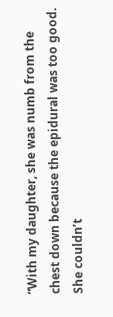“With my daughter, she was numb from the chest down because the epidural was too good. She couldn’t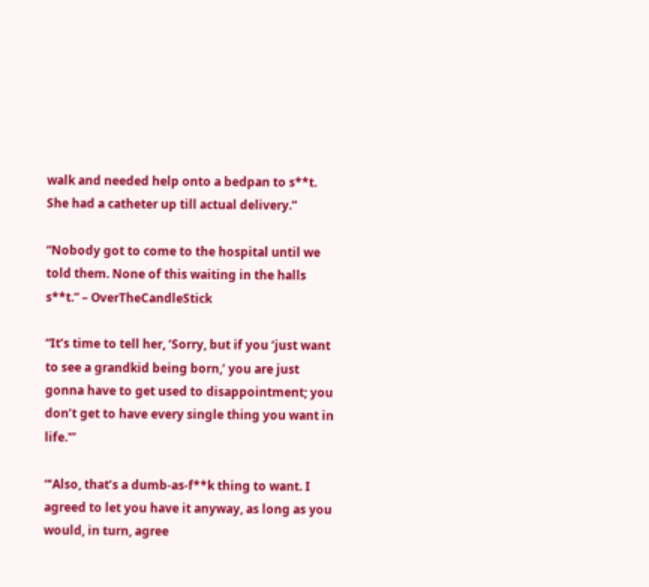walk and needed help onto a bedpan to s**t. She had a catheter up till actual delivery.”

“Nobody got to come to the hospital until we told them. None of this waiting in the halls s**t.” – OverTheCandleStick

“It’s time to tell her, ‘Sorry, but if you ‘just want to see a grandkid being born,’ you are just gonna have to get used to disappointment; you don’t get to have every single thing you want in life.'”

“‘Also, that’s a dumb-as-f**k thing to want. I agreed to let you have it anyway, as long as you would, in turn, agree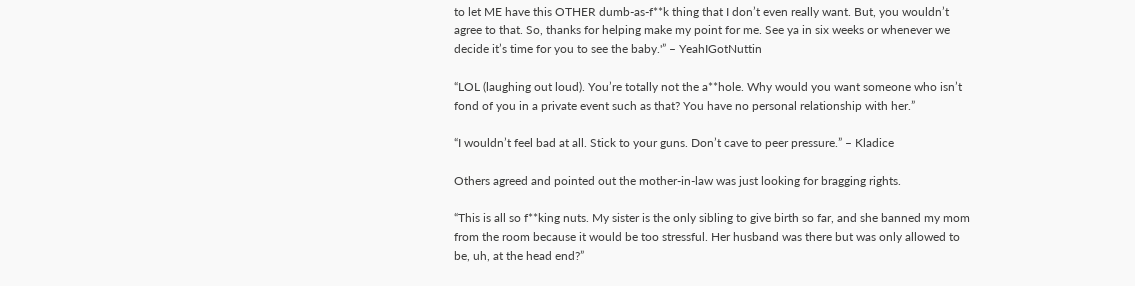to let ME have this OTHER dumb-as-f**k thing that I don’t even really want. But, you wouldn’t agree to that. So, thanks for helping make my point for me. See ya in six weeks or whenever we decide it’s time for you to see the baby.'” – YeahIGotNuttin

“LOL (laughing out loud). You’re totally not the a**hole. Why would you want someone who isn’t fond of you in a private event such as that? You have no personal relationship with her.”

“I wouldn’t feel bad at all. Stick to your guns. Don’t cave to peer pressure.” – Kladice

Others agreed and pointed out the mother-in-law was just looking for bragging rights.

“This is all so f**king nuts. My sister is the only sibling to give birth so far, and she banned my mom from the room because it would be too stressful. Her husband was there but was only allowed to be, uh, at the head end?”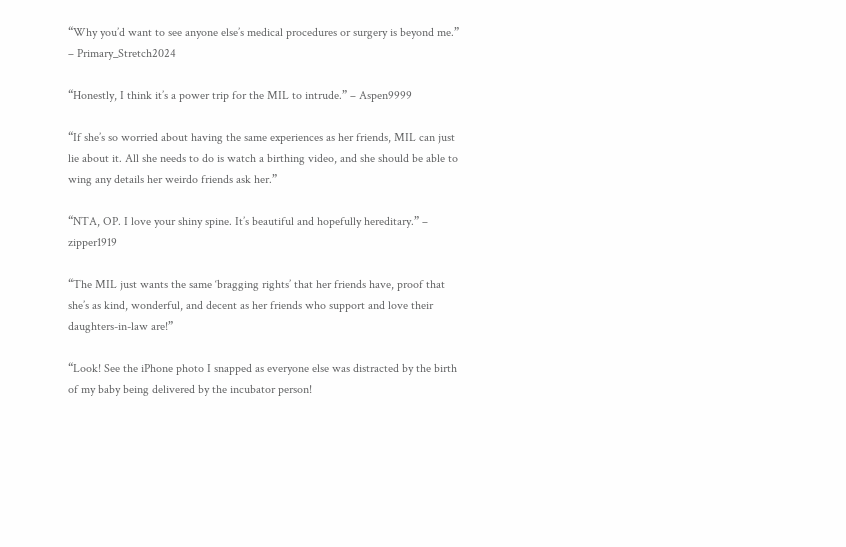“Why you’d want to see anyone else’s medical procedures or surgery is beyond me.” – Primary_Stretch2024

“Honestly, I think it’s a power trip for the MIL to intrude.” – Aspen9999

“If she’s so worried about having the same experiences as her friends, MIL can just lie about it. All she needs to do is watch a birthing video, and she should be able to wing any details her weirdo friends ask her.”

“NTA, OP. I love your shiny spine. It’s beautiful and hopefully hereditary.” – zipper1919

“The MIL just wants the same ‘bragging rights’ that her friends have, proof that she’s as kind, wonderful, and decent as her friends who support and love their daughters-in-law are!”

“Look! See the iPhone photo I snapped as everyone else was distracted by the birth of my baby being delivered by the incubator person!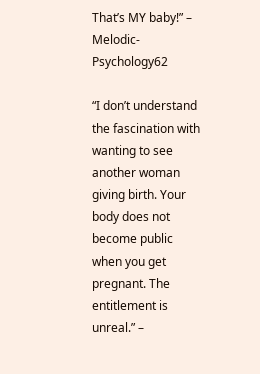That’s MY baby!” – Melodic-Psychology62

“I don’t understand the fascination with wanting to see another woman giving birth. Your body does not become public when you get pregnant. The entitlement is unreal.” –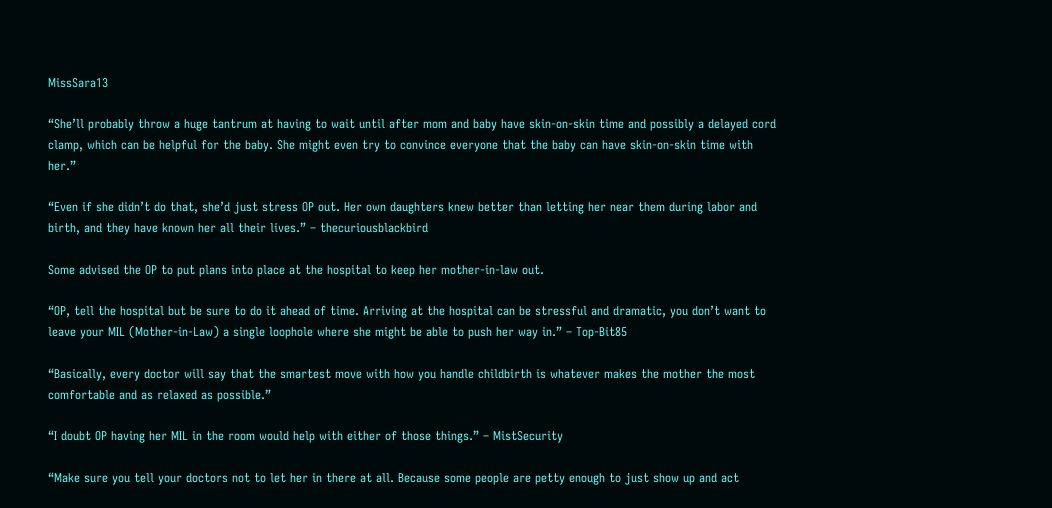MissSara13

“She’ll probably throw a huge tantrum at having to wait until after mom and baby have skin-on-skin time and possibly a delayed cord clamp, which can be helpful for the baby. She might even try to convince everyone that the baby can have skin-on-skin time with her.”

“Even if she didn’t do that, she’d just stress OP out. Her own daughters knew better than letting her near them during labor and birth, and they have known her all their lives.” – thecuriousblackbird

Some advised the OP to put plans into place at the hospital to keep her mother-in-law out.

“OP, tell the hospital but be sure to do it ahead of time. Arriving at the hospital can be stressful and dramatic, you don’t want to leave your MIL (Mother-in-Law) a single loophole where she might be able to push her way in.” – Top-Bit85

“Basically, every doctor will say that the smartest move with how you handle childbirth is whatever makes the mother the most comfortable and as relaxed as possible.”

“I doubt OP having her MIL in the room would help with either of those things.” – MistSecurity

“Make sure you tell your doctors not to let her in there at all. Because some people are petty enough to just show up and act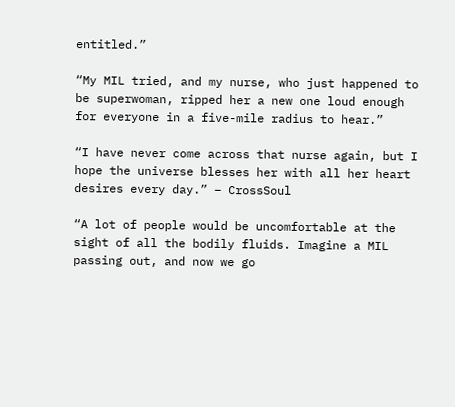entitled.”

“My MIL tried, and my nurse, who just happened to be superwoman, ripped her a new one loud enough for everyone in a five-mile radius to hear.”

“I have never come across that nurse again, but I hope the universe blesses her with all her heart desires every day.” – CrossSoul

“A lot of people would be uncomfortable at the sight of all the bodily fluids. Imagine a MIL passing out, and now we go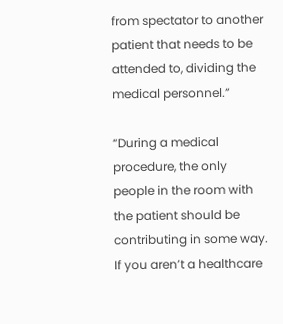from spectator to another patient that needs to be attended to, dividing the medical personnel.”

“During a medical procedure, the only people in the room with the patient should be contributing in some way. If you aren’t a healthcare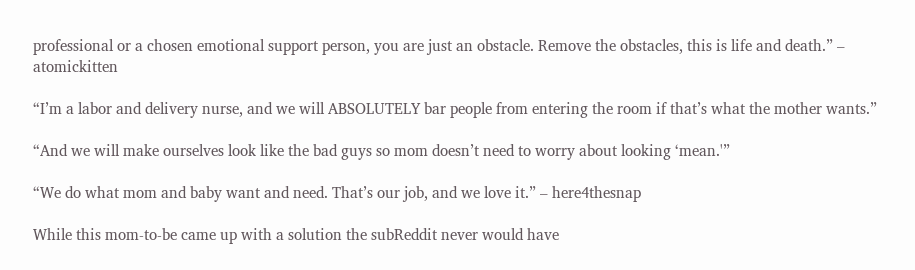professional or a chosen emotional support person, you are just an obstacle. Remove the obstacles, this is life and death.” – atomickitten

“I’m a labor and delivery nurse, and we will ABSOLUTELY bar people from entering the room if that’s what the mother wants.”

“And we will make ourselves look like the bad guys so mom doesn’t need to worry about looking ‘mean.'”

“We do what mom and baby want and need. That’s our job, and we love it.” – here4thesnap

While this mom-to-be came up with a solution the subReddit never would have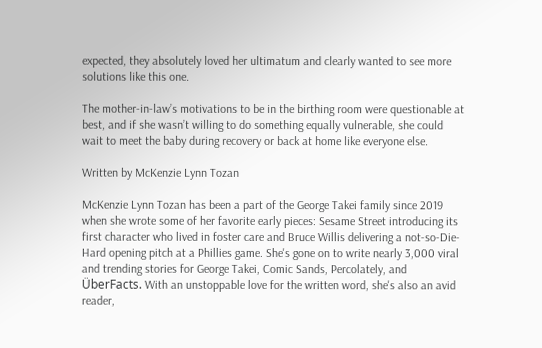expected, they absolutely loved her ultimatum and clearly wanted to see more solutions like this one.

The mother-in-law’s motivations to be in the birthing room were questionable at best, and if she wasn’t willing to do something equally vulnerable, she could wait to meet the baby during recovery or back at home like everyone else.

Written by McKenzie Lynn Tozan

McKenzie Lynn Tozan has been a part of the George Takei family since 2019 when she wrote some of her favorite early pieces: Sesame Street introducing its first character who lived in foster care and Bruce Willis delivering a not-so-Die-Hard opening pitch at a Phillies game. She's gone on to write nearly 3,000 viral and trending stories for George Takei, Comic Sands, Percolately, and ÜberFacts. With an unstoppable love for the written word, she's also an avid reader,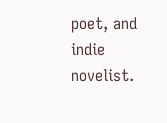poet, and indie novelist.